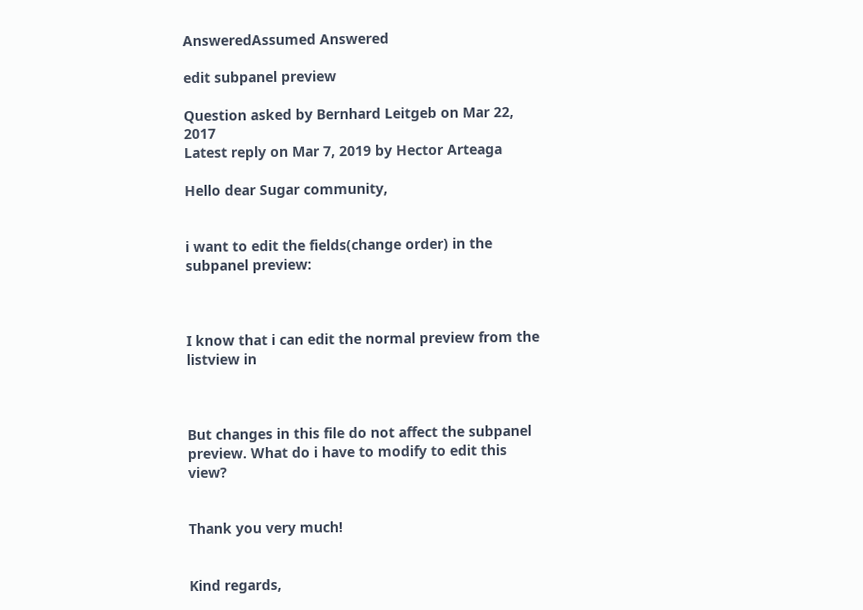AnsweredAssumed Answered

edit subpanel preview

Question asked by Bernhard Leitgeb on Mar 22, 2017
Latest reply on Mar 7, 2019 by Hector Arteaga

Hello dear Sugar community,


i want to edit the fields(change order) in the subpanel preview:



I know that i can edit the normal preview from the listview in



But changes in this file do not affect the subpanel preview. What do i have to modify to edit this view?


Thank you very much!


Kind regards,